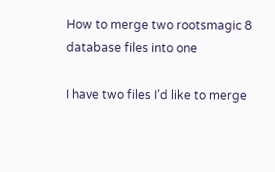How to merge two rootsmagic 8 database files into one

I have two files I’d like to merge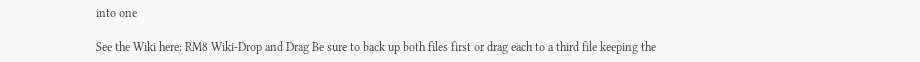into one

See the Wiki here: RM8 Wiki-Drop and Drag Be sure to back up both files first or drag each to a third file keeping the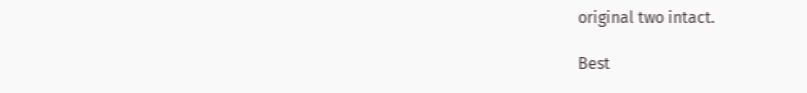original two intact.

Best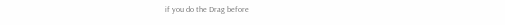if you do the Drag before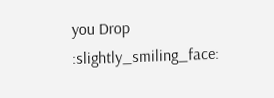you Drop :slightly_smiling_face: